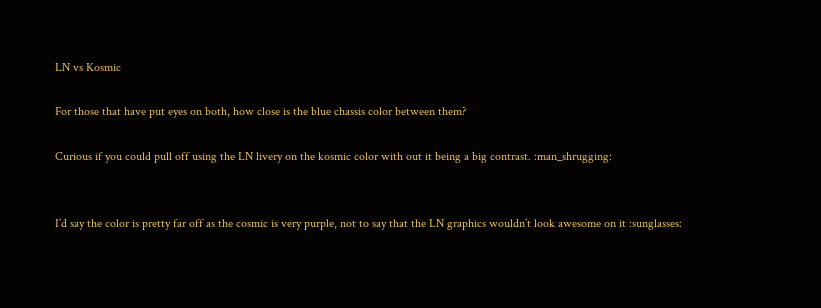LN vs Kosmic

For those that have put eyes on both, how close is the blue chassis color between them?

Curious if you could pull off using the LN livery on the kosmic color with out it being a big contrast. :man_shrugging:


I’d say the color is pretty far off as the cosmic is very purple, not to say that the LN graphics wouldn’t look awesome on it :sunglasses: